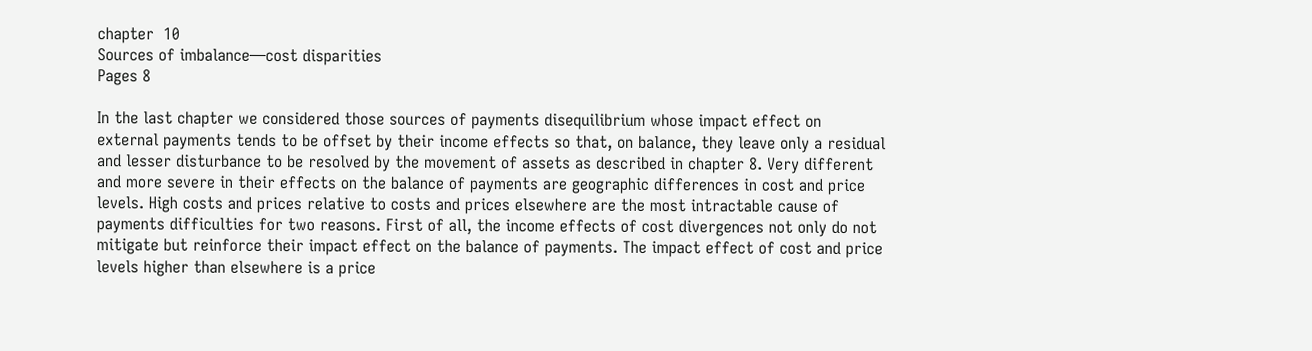chapter  10
Sources of imbalance—cost disparities
Pages 8

In the last chapter we considered those sources of payments disequilibrium whose impact effect on external payments tends to be offset by their income effects so that, on balance, they leave only a residual and lesser disturbance to be resolved by the movement of assets as described in chapter 8. Very different and more severe in their effects on the balance of payments are geographic differences in cost and price levels. High costs and prices relative to costs and prices elsewhere are the most intractable cause of payments difficulties for two reasons. First of all, the income effects of cost divergences not only do not mitigate but reinforce their impact effect on the balance of payments. The impact effect of cost and price levels higher than elsewhere is a price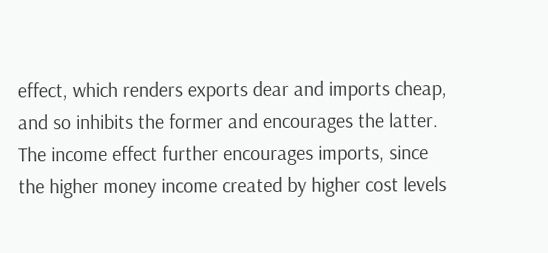effect, which renders exports dear and imports cheap, and so inhibits the former and encourages the latter. The income effect further encourages imports, since the higher money income created by higher cost levels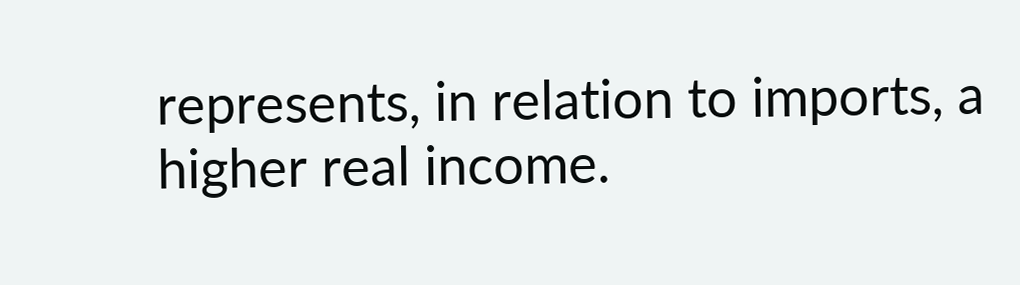represents, in relation to imports, a higher real income.